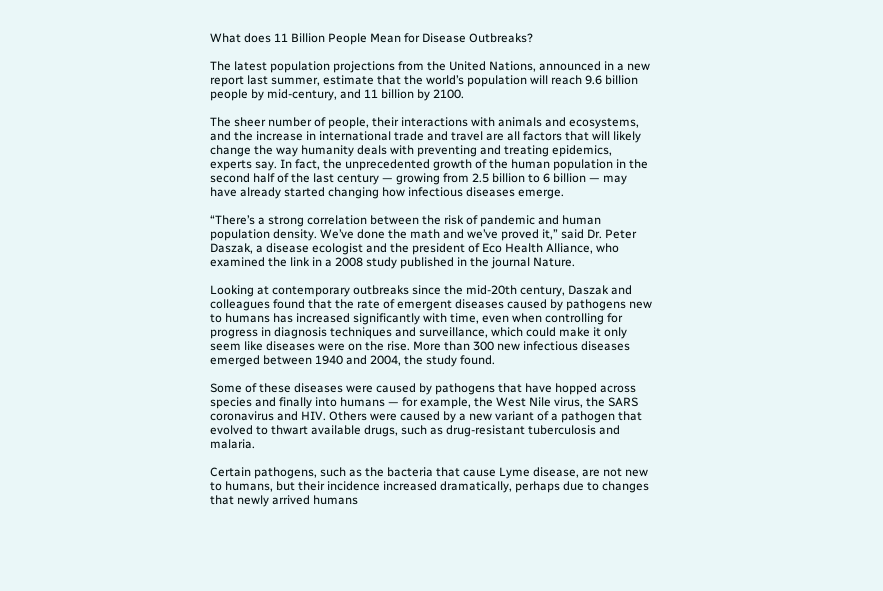What does 11 Billion People Mean for Disease Outbreaks?

The latest population projections from the United Nations, announced in a new report last summer, estimate that the world’s population will reach 9.6 billion people by mid-century, and 11 billion by 2100.

The sheer number of people, their interactions with animals and ecosystems, and the increase in international trade and travel are all factors that will likely change the way humanity deals with preventing and treating epidemics, experts say. In fact, the unprecedented growth of the human population in the second half of the last century — growing from 2.5 billion to 6 billion — may have already started changing how infectious diseases emerge.

“There’s a strong correlation between the risk of pandemic and human population density. We’ve done the math and we’ve proved it,” said Dr. Peter Daszak, a disease ecologist and the president of Eco Health Alliance, who examined the link in a 2008 study published in the journal Nature.

Looking at contemporary outbreaks since the mid-20th century, Daszak and colleagues found that the rate of emergent diseases caused by pathogens new to humans has increased significantly with time, even when controlling for progress in diagnosis techniques and surveillance, which could make it only seem like diseases were on the rise. More than 300 new infectious diseases emerged between 1940 and 2004, the study found.

Some of these diseases were caused by pathogens that have hopped across species and finally into humans — for example, the West Nile virus, the SARS coronavirus and HIV. Others were caused by a new variant of a pathogen that evolved to thwart available drugs, such as drug-resistant tuberculosis and malaria.

Certain pathogens, such as the bacteria that cause Lyme disease, are not new to humans, but their incidence increased dramatically, perhaps due to changes that newly arrived humans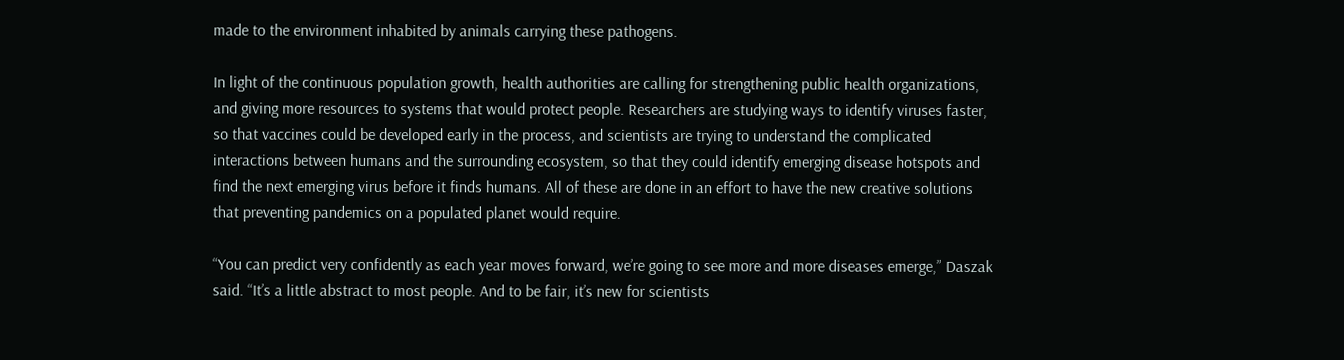made to the environment inhabited by animals carrying these pathogens.

In light of the continuous population growth, health authorities are calling for strengthening public health organizations, and giving more resources to systems that would protect people. Researchers are studying ways to identify viruses faster, so that vaccines could be developed early in the process, and scientists are trying to understand the complicated interactions between humans and the surrounding ecosystem, so that they could identify emerging disease hotspots and find the next emerging virus before it finds humans. All of these are done in an effort to have the new creative solutions that preventing pandemics on a populated planet would require.

“You can predict very confidently as each year moves forward, we’re going to see more and more diseases emerge,” Daszak said. “It’s a little abstract to most people. And to be fair, it’s new for scientists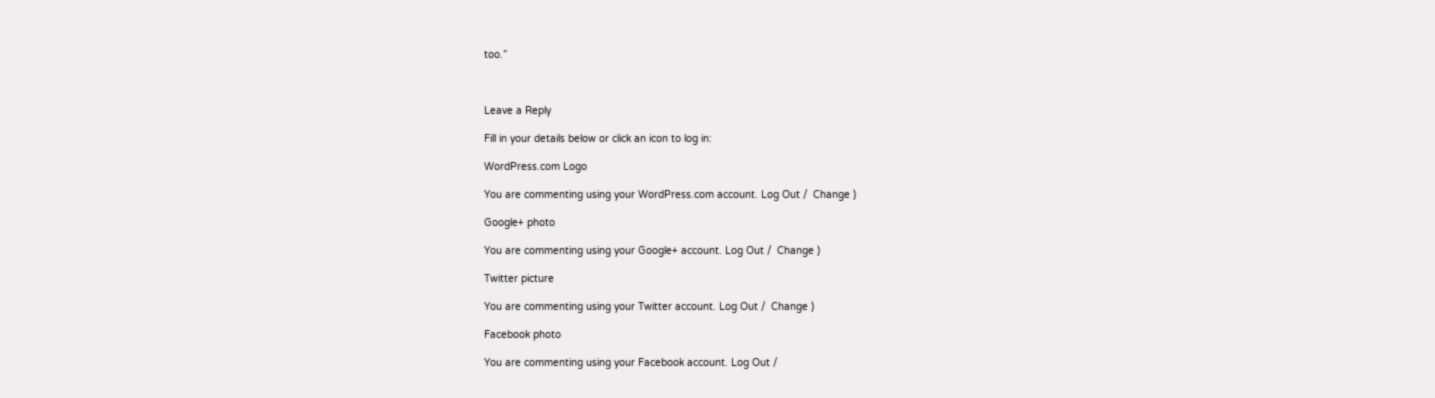too.”



Leave a Reply

Fill in your details below or click an icon to log in:

WordPress.com Logo

You are commenting using your WordPress.com account. Log Out /  Change )

Google+ photo

You are commenting using your Google+ account. Log Out /  Change )

Twitter picture

You are commenting using your Twitter account. Log Out /  Change )

Facebook photo

You are commenting using your Facebook account. Log Out /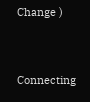Change )


Connecting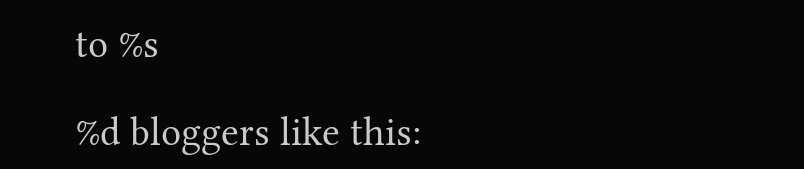to %s

%d bloggers like this: